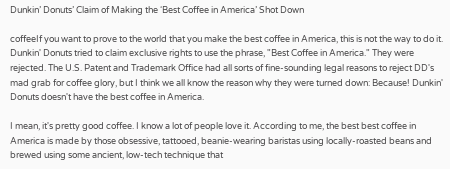Dunkin’ Donuts’ Claim of Making the ‘Best Coffee in America’ Shot Down

coffeeIf you want to prove to the world that you make the best coffee in America, this is not the way to do it. Dunkin' Donuts tried to claim exclusive rights to use the phrase, "Best Coffee in America." They were rejected. The U.S. Patent and Trademark Office had all sorts of fine-sounding legal reasons to reject DD's mad grab for coffee glory, but I think we all know the reason why they were turned down: Because! Dunkin' Donuts doesn't have the best coffee in America.

I mean, it's pretty good coffee. I know a lot of people love it. According to me, the best best coffee in America is made by those obsessive, tattooed, beanie-wearing baristas using locally-roasted beans and brewed using some ancient, low-tech technique that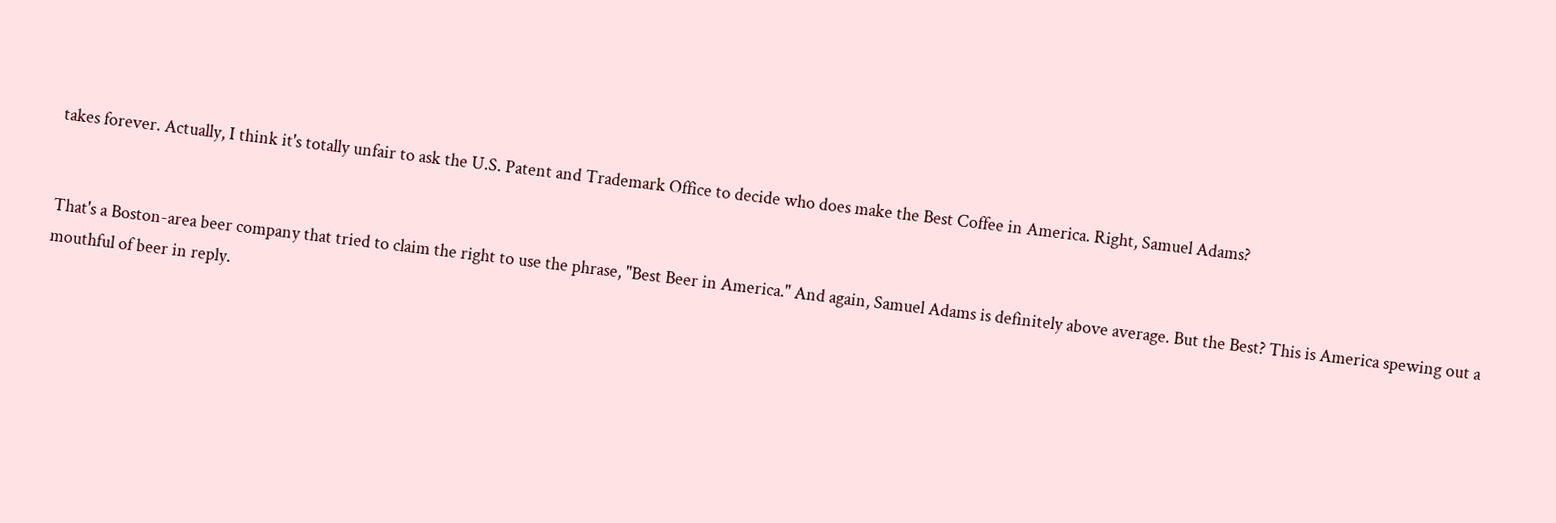takes forever. Actually, I think it's totally unfair to ask the U.S. Patent and Trademark Office to decide who does make the Best Coffee in America. Right, Samuel Adams?


That's a Boston-area beer company that tried to claim the right to use the phrase, "Best Beer in America." And again, Samuel Adams is definitely above average. But the Best? This is America spewing out a mouthful of beer in reply.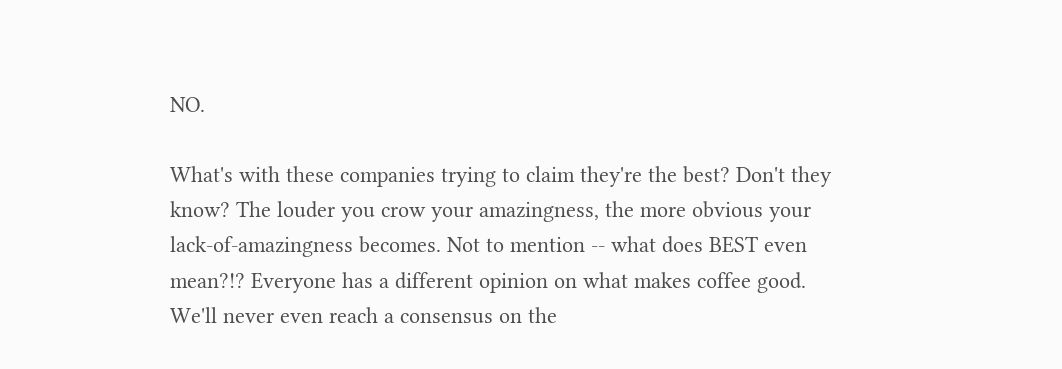NO.

What's with these companies trying to claim they're the best? Don't they know? The louder you crow your amazingness, the more obvious your lack-of-amazingness becomes. Not to mention -- what does BEST even mean?!? Everyone has a different opinion on what makes coffee good. We'll never even reach a consensus on the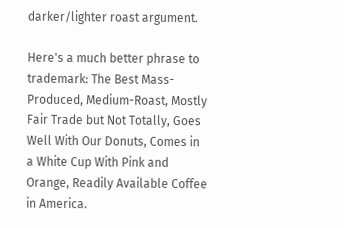darker/lighter roast argument.

Here's a much better phrase to trademark: The Best Mass-Produced, Medium-Roast, Mostly Fair Trade but Not Totally, Goes Well With Our Donuts, Comes in a White Cup With Pink and Orange, Readily Available Coffee in America.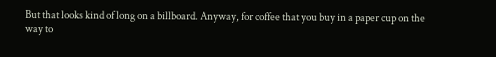But that looks kind of long on a billboard. Anyway, for coffee that you buy in a paper cup on the way to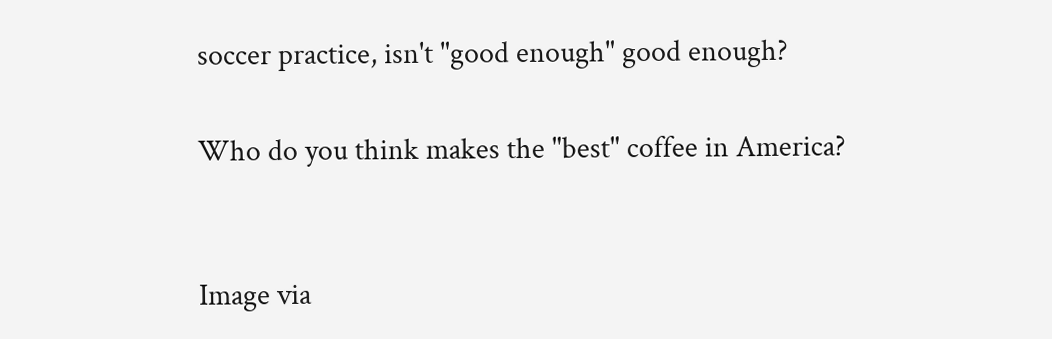soccer practice, isn't "good enough" good enough?

Who do you think makes the "best" coffee in America?


Image via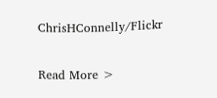ChrisHConnelly/Flickr

Read More >